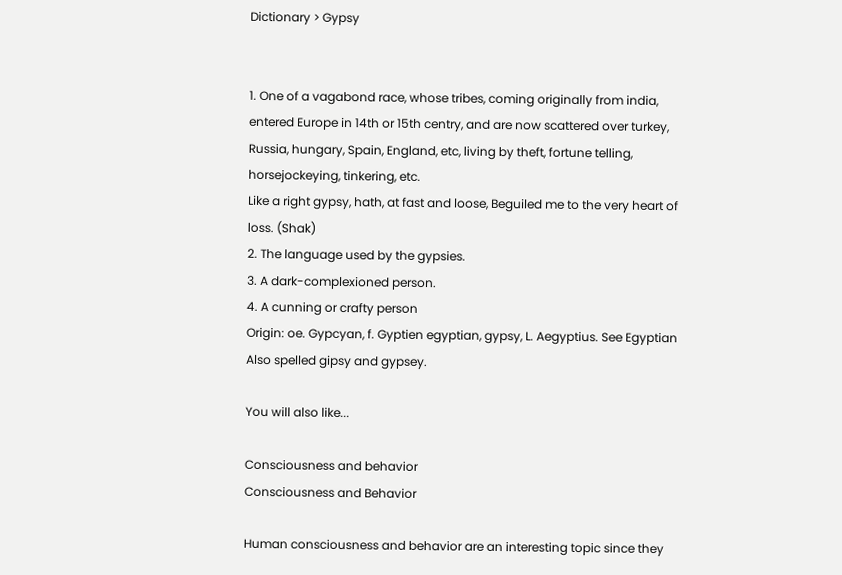Dictionary > Gypsy


1. One of a vagabond race, whose tribes, coming originally from india, entered Europe in 14th or 15th centry, and are now scattered over turkey, Russia, hungary, Spain, England, etc, living by theft, fortune telling, horsejockeying, tinkering, etc.
Like a right gypsy, hath, at fast and loose, Beguiled me to the very heart of loss. (Shak)
2. The language used by the gypsies.
3. A dark-complexioned person.
4. A cunning or crafty person
Origin: oe. Gypcyan, f. Gyptien egyptian, gypsy, L. Aegyptius. See Egyptian Also spelled gipsy and gypsey.

You will also like...

Consciousness and behavior
Consciousness and Behavior

Human consciousness and behavior are an interesting topic since they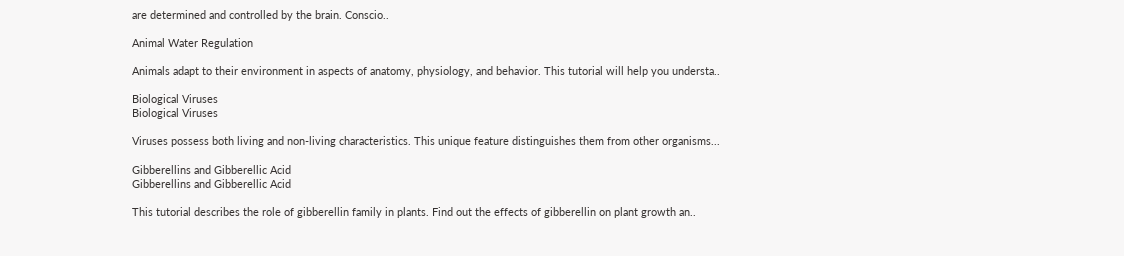are determined and controlled by the brain. Conscio..

Animal Water Regulation

Animals adapt to their environment in aspects of anatomy, physiology, and behavior. This tutorial will help you understa..

Biological Viruses
Biological Viruses

Viruses possess both living and non-living characteristics. This unique feature distinguishes them from other organisms...

Gibberellins and Gibberellic Acid
Gibberellins and Gibberellic Acid

This tutorial describes the role of gibberellin family in plants. Find out the effects of gibberellin on plant growth an..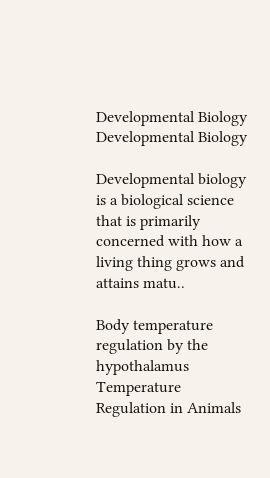Developmental Biology
Developmental Biology

Developmental biology is a biological science that is primarily concerned with how a living thing grows and attains matu..

Body temperature regulation by the hypothalamus
Temperature Regulation in Animals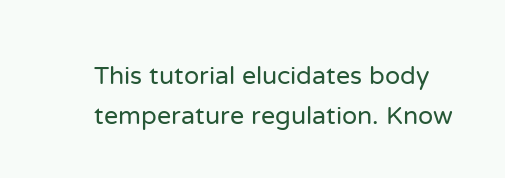This tutorial elucidates body temperature regulation. Know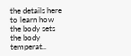the details here to learn how the body sets the body temperat..